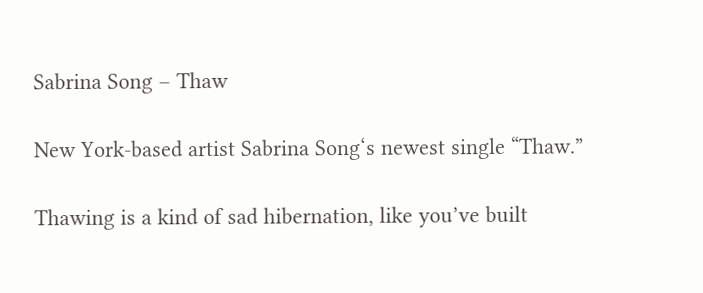Sabrina Song – Thaw

New York-based artist Sabrina Song‘s newest single “Thaw.”

Thawing is a kind of sad hibernation, like you’ve built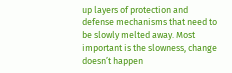up layers of protection and defense mechanisms that need to be slowly melted away. Most important is the slowness, change doesn’t happen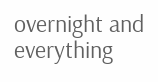overnight and everything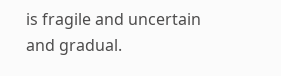is fragile and uncertain and gradual.